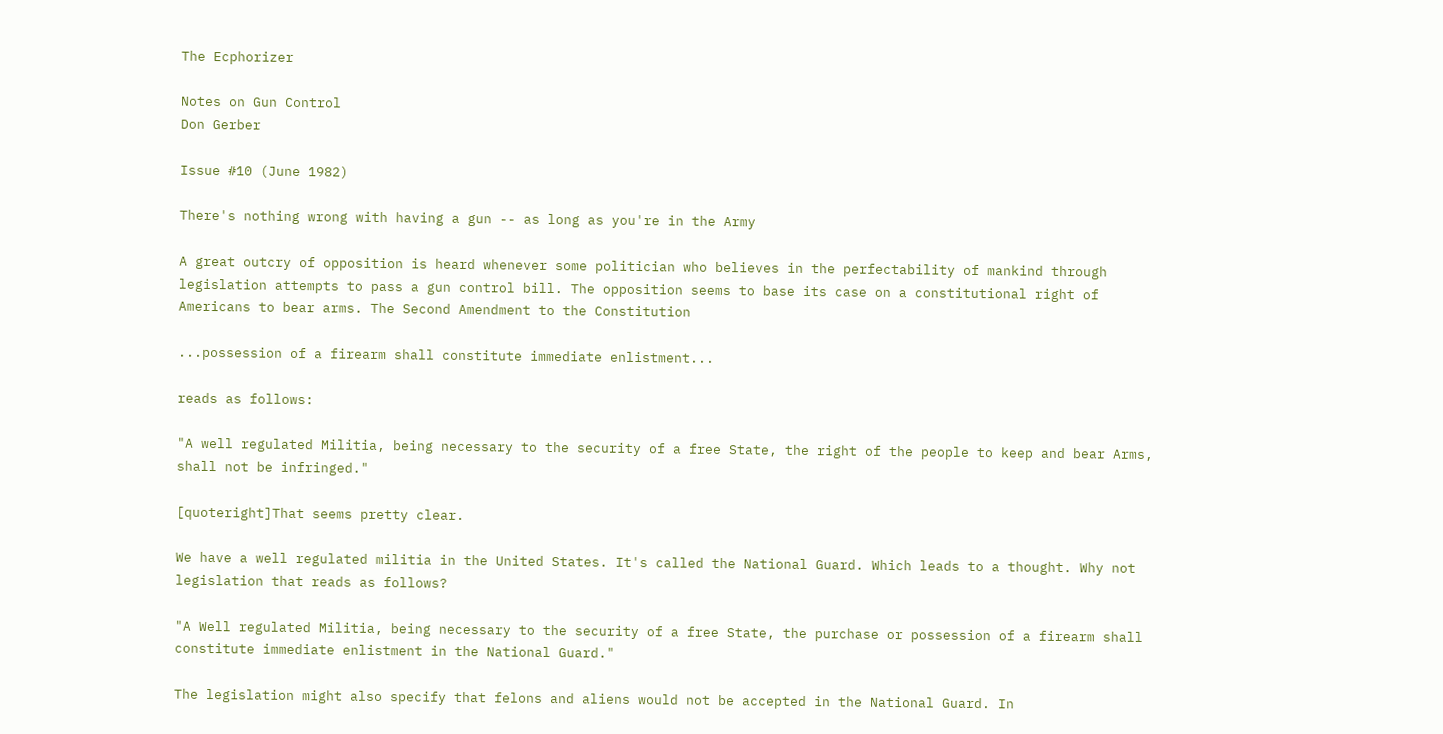The Ecphorizer

Notes on Gun Control
Don Gerber

Issue #10 (June 1982)

There's nothing wrong with having a gun -- as long as you're in the Army

A great outcry of opposition is heard whenever some politician who believes in the perfectability of mankind through legislation attempts to pass a gun control bill. The opposition seems to base its case on a constitutional right of Americans to bear arms. The Second Amendment to the Constitution

...possession of a firearm shall constitute immediate enlistment...

reads as follows:

"A well regulated Militia, being necessary to the security of a free State, the right of the people to keep and bear Arms, shall not be infringed."

[quoteright]That seems pretty clear.

We have a well regulated militia in the United States. It's called the National Guard. Which leads to a thought. Why not legislation that reads as follows?

"A Well regulated Militia, being necessary to the security of a free State, the purchase or possession of a firearm shall constitute immediate enlistment in the National Guard."

The legislation might also specify that felons and aliens would not be accepted in the National Guard. In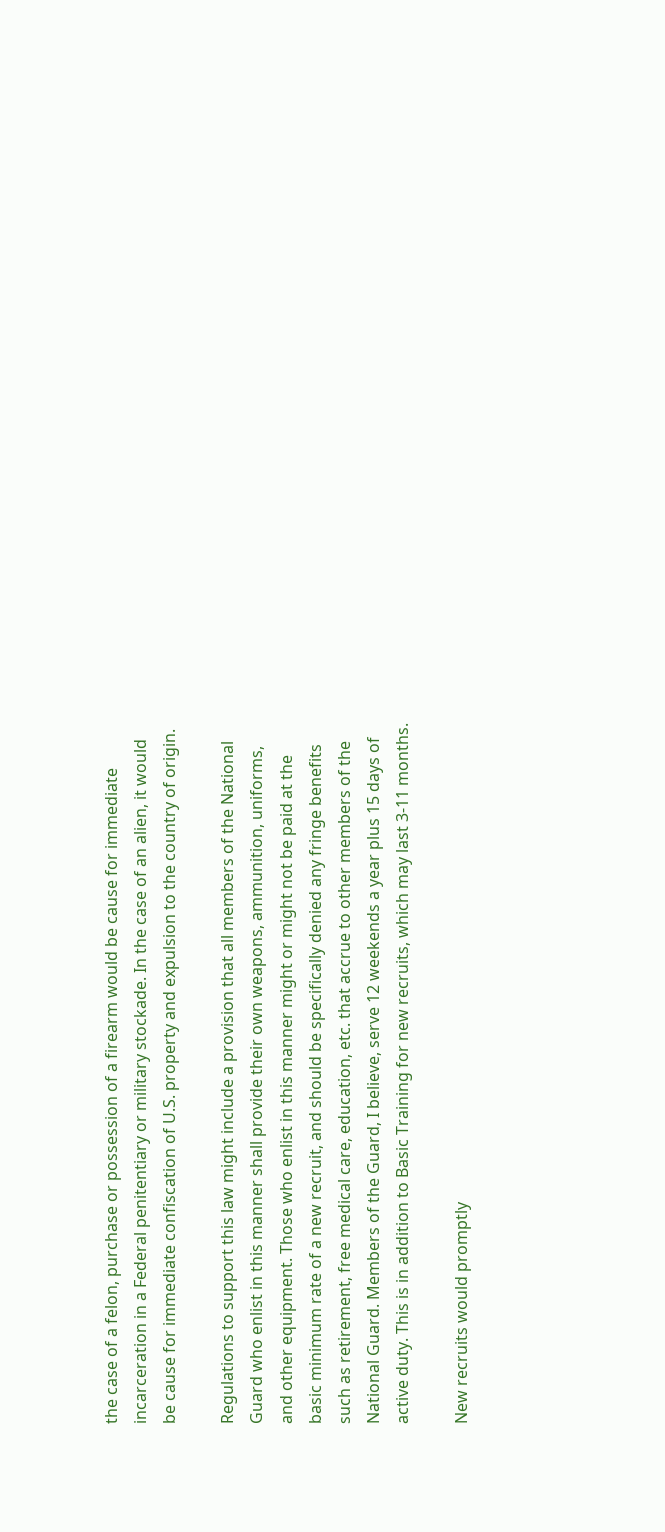the case of a felon, purchase or possession of a firearm would be cause for immediate incarceration in a Federal penitentiary or military stockade. In the case of an alien, it would be cause for immediate confiscation of U.S. property and expulsion to the country of origin.

Regulations to support this law might include a provision that all members of the National Guard who enlist in this manner shall provide their own weapons, ammunition, uniforms, and other equipment. Those who enlist in this manner might or might not be paid at the basic minimum rate of a new recruit, and should be specifically denied any fringe benefits such as retirement, free medical care, education, etc. that accrue to other members of the National Guard. Members of the Guard, I believe, serve 12 weekends a year plus 15 days of active duty. This is in addition to Basic Training for new recruits, which may last 3-11 months.

New recruits would promptly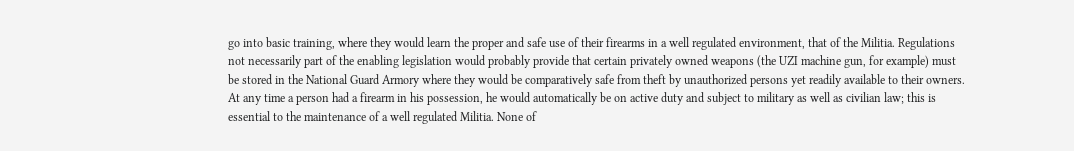go into basic training, where they would learn the proper and safe use of their firearms in a well regulated environment, that of the Militia. Regulations not necessarily part of the enabling legislation would probably provide that certain privately owned weapons (the UZI machine gun, for example) must be stored in the National Guard Armory where they would be comparatively safe from theft by unauthorized persons yet readily available to their owners. At any time a person had a firearm in his possession, he would automatically be on active duty and subject to military as well as civilian law; this is essential to the maintenance of a well regulated Militia. None of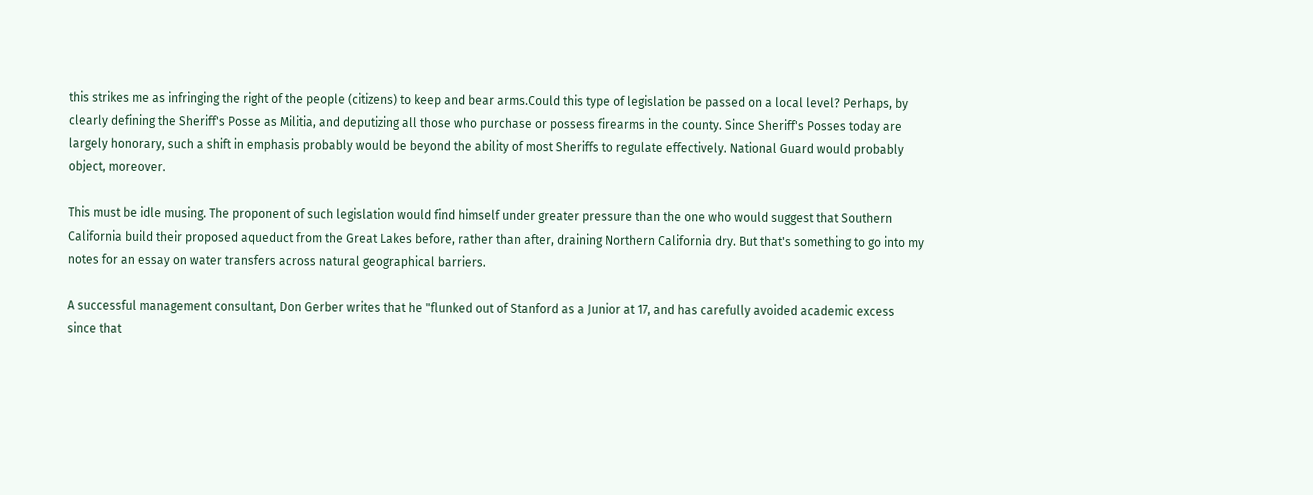this strikes me as infringing the right of the people (citizens) to keep and bear arms.Could this type of legislation be passed on a local level? Perhaps, by clearly defining the Sheriff's Posse as Militia, and deputizing all those who purchase or possess firearms in the county. Since Sheriff's Posses today are largely honorary, such a shift in emphasis probably would be beyond the ability of most Sheriffs to regulate effectively. National Guard would probably object, moreover.

This must be idle musing. The proponent of such legislation would find himself under greater pressure than the one who would suggest that Southern California build their proposed aqueduct from the Great Lakes before, rather than after, draining Northern California dry. But that's something to go into my notes for an essay on water transfers across natural geographical barriers.

A successful management consultant, Don Gerber writes that he "flunked out of Stanford as a Junior at 17, and has carefully avoided academic excess since that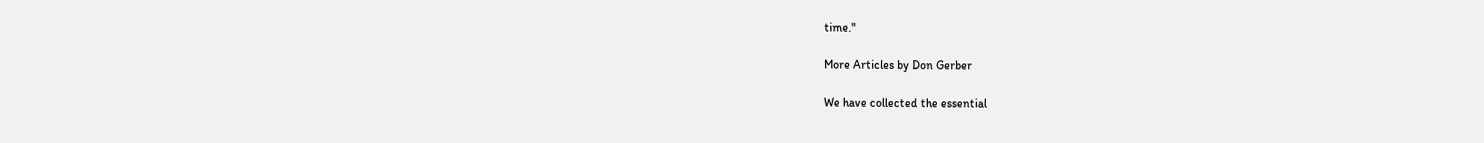time."

More Articles by Don Gerber

We have collected the essential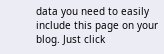data you need to easily include this page on your blog. Just click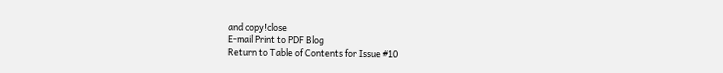and copy!close
E-mail Print to PDF Blog
Return to Table of Contents for Issue #10